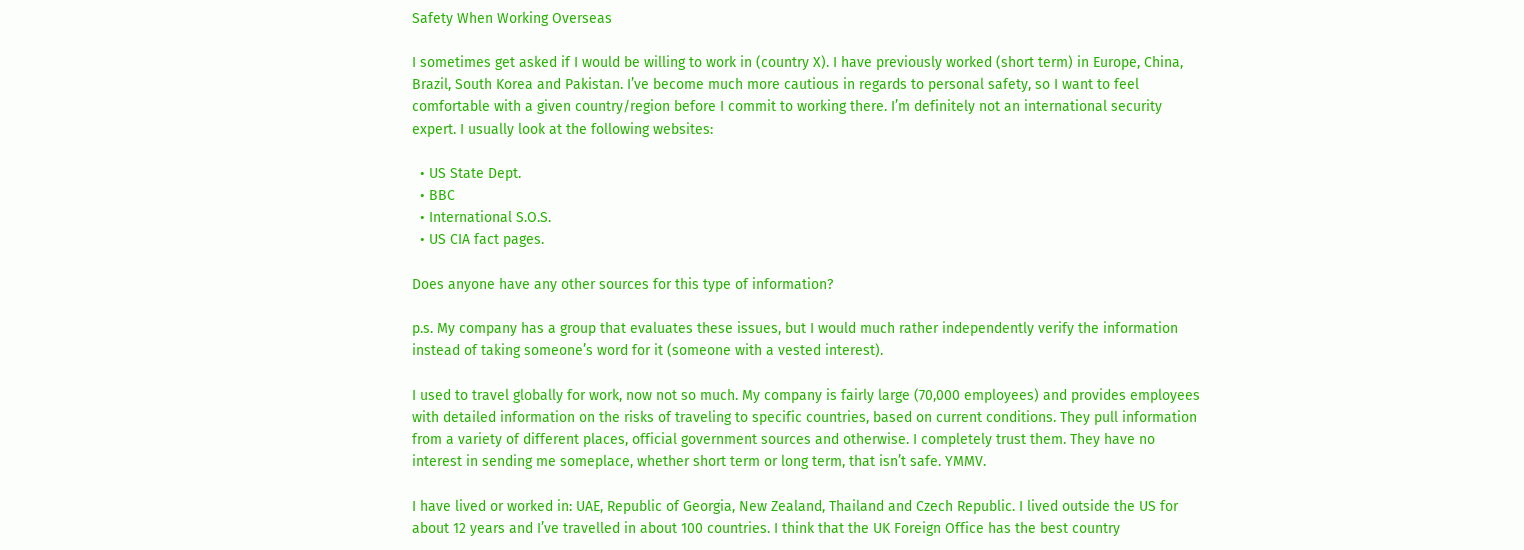Safety When Working Overseas

I sometimes get asked if I would be willing to work in (country X). I have previously worked (short term) in Europe, China, Brazil, South Korea and Pakistan. I’ve become much more cautious in regards to personal safety, so I want to feel comfortable with a given country/region before I commit to working there. I’m definitely not an international security expert. I usually look at the following websites:

  • US State Dept.
  • BBC
  • International S.O.S.
  • US CIA fact pages.

Does anyone have any other sources for this type of information?

p.s. My company has a group that evaluates these issues, but I would much rather independently verify the information instead of taking someone’s word for it (someone with a vested interest).

I used to travel globally for work, now not so much. My company is fairly large (70,000 employees) and provides employees with detailed information on the risks of traveling to specific countries, based on current conditions. They pull information from a variety of different places, official government sources and otherwise. I completely trust them. They have no interest in sending me someplace, whether short term or long term, that isn’t safe. YMMV.

I have lived or worked in: UAE, Republic of Georgia, New Zealand, Thailand and Czech Republic. I lived outside the US for about 12 years and I’ve travelled in about 100 countries. I think that the UK Foreign Office has the best country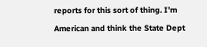reports for this sort of thing. I’m American and think the State Dept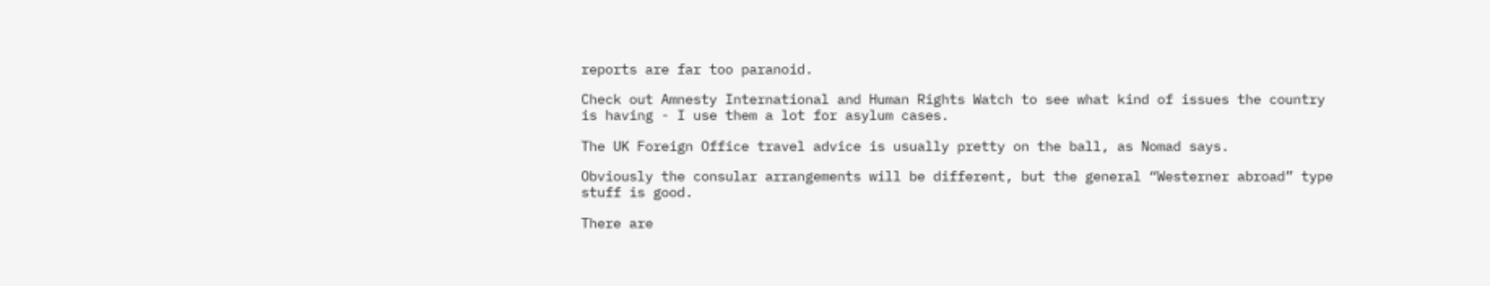reports are far too paranoid.

Check out Amnesty International and Human Rights Watch to see what kind of issues the country is having - I use them a lot for asylum cases.

The UK Foreign Office travel advice is usually pretty on the ball, as Nomad says.

Obviously the consular arrangements will be different, but the general “Westerner abroad” type stuff is good.

There are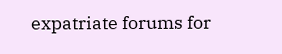expatriate forums for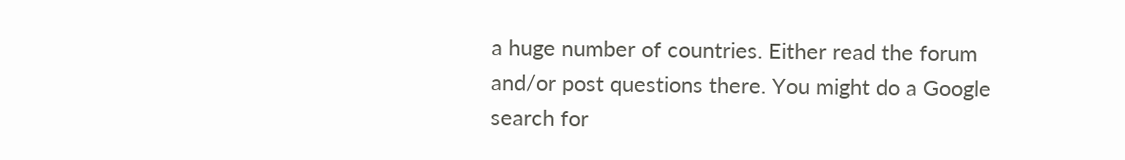a huge number of countries. Either read the forum and/or post questions there. You might do a Google search for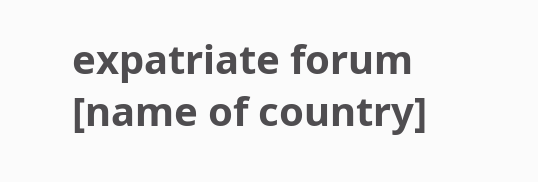expatriate forum [name of country]